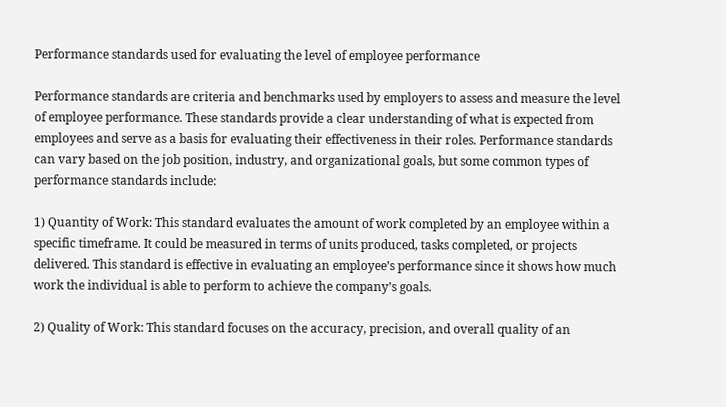Performance standards used for evaluating the level of employee performance

Performance standards are criteria and benchmarks used by employers to assess and measure the level of employee performance. These standards provide a clear understanding of what is expected from employees and serve as a basis for evaluating their effectiveness in their roles. Performance standards can vary based on the job position, industry, and organizational goals, but some common types of performance standards include:

1) Quantity of Work: This standard evaluates the amount of work completed by an employee within a specific timeframe. It could be measured in terms of units produced, tasks completed, or projects delivered. This standard is effective in evaluating an employee’s performance since it shows how much work the individual is able to perform to achieve the company’s goals.

2) Quality of Work: This standard focuses on the accuracy, precision, and overall quality of an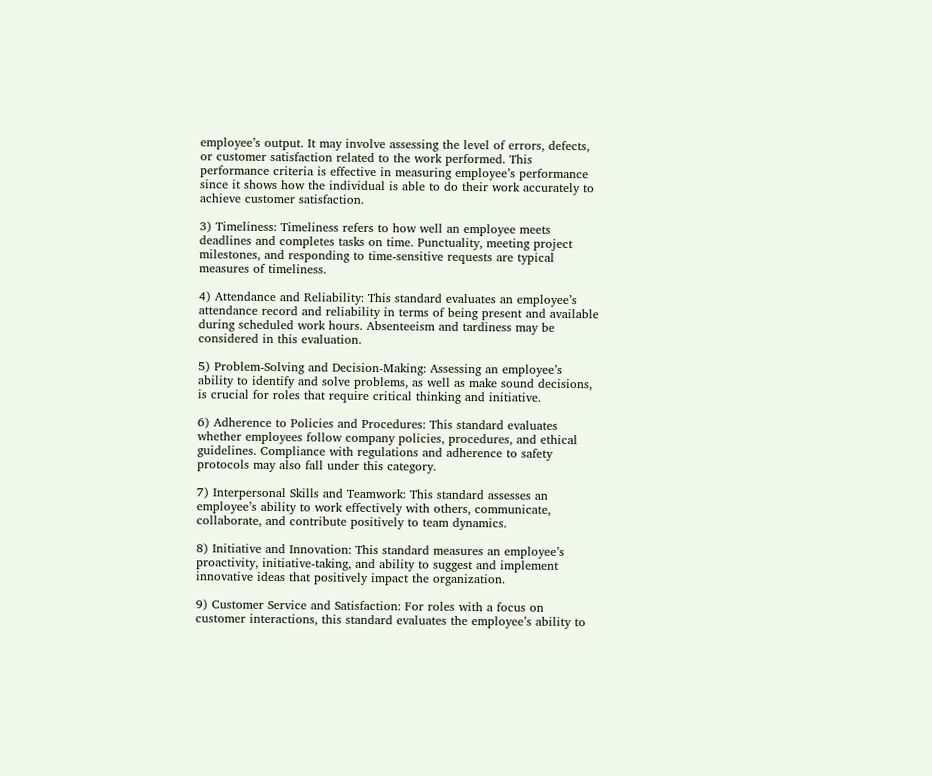employee’s output. It may involve assessing the level of errors, defects, or customer satisfaction related to the work performed. This performance criteria is effective in measuring employee’s performance since it shows how the individual is able to do their work accurately to achieve customer satisfaction.

3) Timeliness: Timeliness refers to how well an employee meets deadlines and completes tasks on time. Punctuality, meeting project milestones, and responding to time-sensitive requests are typical measures of timeliness.

4) Attendance and Reliability: This standard evaluates an employee’s attendance record and reliability in terms of being present and available during scheduled work hours. Absenteeism and tardiness may be considered in this evaluation.

5) Problem-Solving and Decision-Making: Assessing an employee’s ability to identify and solve problems, as well as make sound decisions, is crucial for roles that require critical thinking and initiative.

6) Adherence to Policies and Procedures: This standard evaluates whether employees follow company policies, procedures, and ethical guidelines. Compliance with regulations and adherence to safety protocols may also fall under this category.

7) Interpersonal Skills and Teamwork: This standard assesses an employee’s ability to work effectively with others, communicate, collaborate, and contribute positively to team dynamics.

8) Initiative and Innovation: This standard measures an employee’s proactivity, initiative-taking, and ability to suggest and implement innovative ideas that positively impact the organization.

9) Customer Service and Satisfaction: For roles with a focus on customer interactions, this standard evaluates the employee’s ability to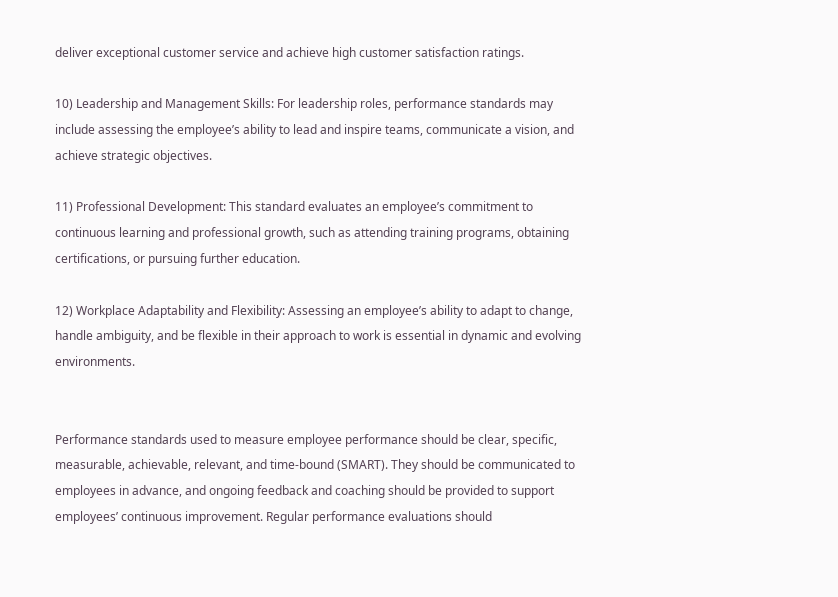deliver exceptional customer service and achieve high customer satisfaction ratings.

10) Leadership and Management Skills: For leadership roles, performance standards may include assessing the employee’s ability to lead and inspire teams, communicate a vision, and achieve strategic objectives.

11) Professional Development: This standard evaluates an employee’s commitment to continuous learning and professional growth, such as attending training programs, obtaining certifications, or pursuing further education.

12) Workplace Adaptability and Flexibility: Assessing an employee’s ability to adapt to change, handle ambiguity, and be flexible in their approach to work is essential in dynamic and evolving environments.


Performance standards used to measure employee performance should be clear, specific, measurable, achievable, relevant, and time-bound (SMART). They should be communicated to employees in advance, and ongoing feedback and coaching should be provided to support employees’ continuous improvement. Regular performance evaluations should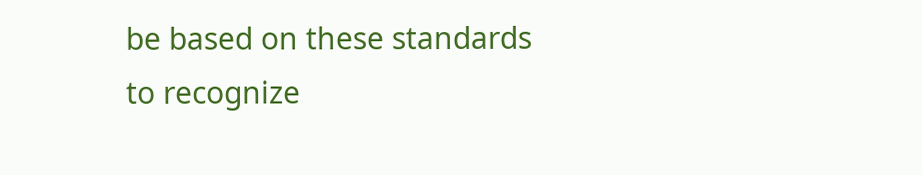be based on these standards to recognize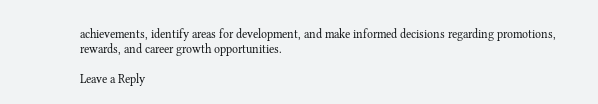achievements, identify areas for development, and make informed decisions regarding promotions, rewards, and career growth opportunities.

Leave a Reply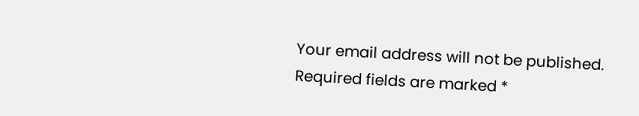Your email address will not be published. Required fields are marked *